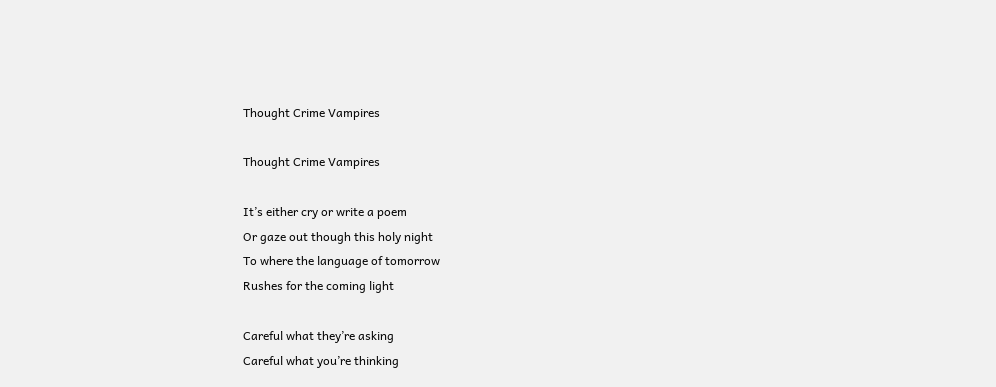Thought Crime Vampires

Thought Crime Vampires

It’s either cry or write a poem
Or gaze out though this holy night
To where the language of tomorrow
Rushes for the coming light

Careful what they’re asking
Careful what you’re thinking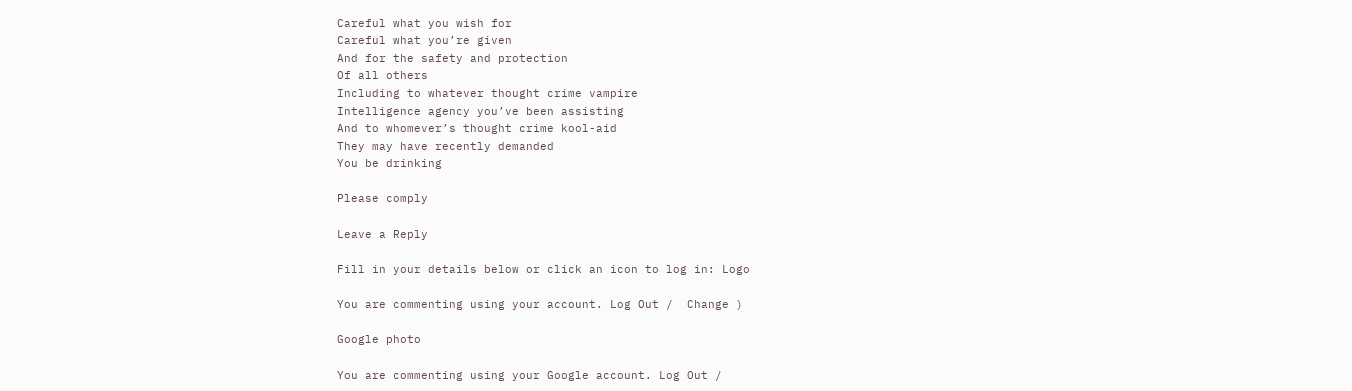Careful what you wish for
Careful what you’re given
And for the safety and protection
Of all others
Including to whatever thought crime vampire
Intelligence agency you’ve been assisting
And to whomever’s thought crime kool-aid
They may have recently demanded
You be drinking

Please comply

Leave a Reply

Fill in your details below or click an icon to log in: Logo

You are commenting using your account. Log Out /  Change )

Google photo

You are commenting using your Google account. Log Out /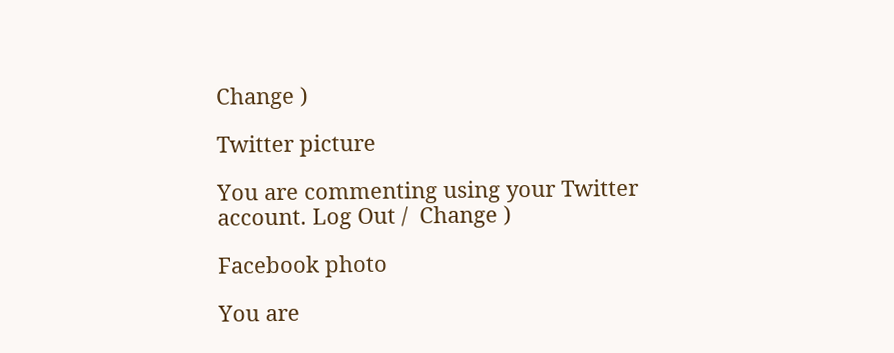Change )

Twitter picture

You are commenting using your Twitter account. Log Out /  Change )

Facebook photo

You are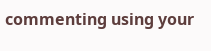commenting using your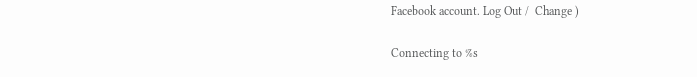Facebook account. Log Out /  Change )

Connecting to %s